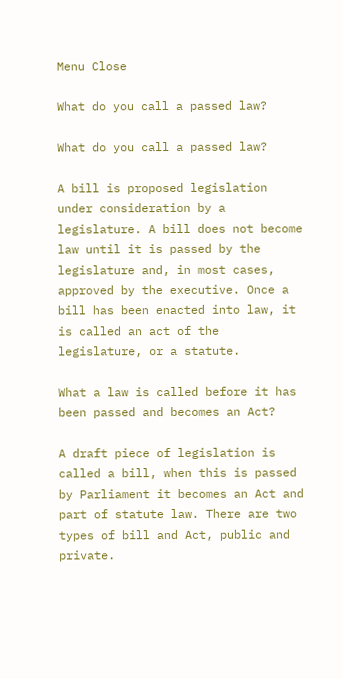Menu Close

What do you call a passed law?

What do you call a passed law?

A bill is proposed legislation under consideration by a legislature. A bill does not become law until it is passed by the legislature and, in most cases, approved by the executive. Once a bill has been enacted into law, it is called an act of the legislature, or a statute.

What a law is called before it has been passed and becomes an Act?

A draft piece of legislation is called a bill, when this is passed by Parliament it becomes an Act and part of statute law. There are two types of bill and Act, public and private.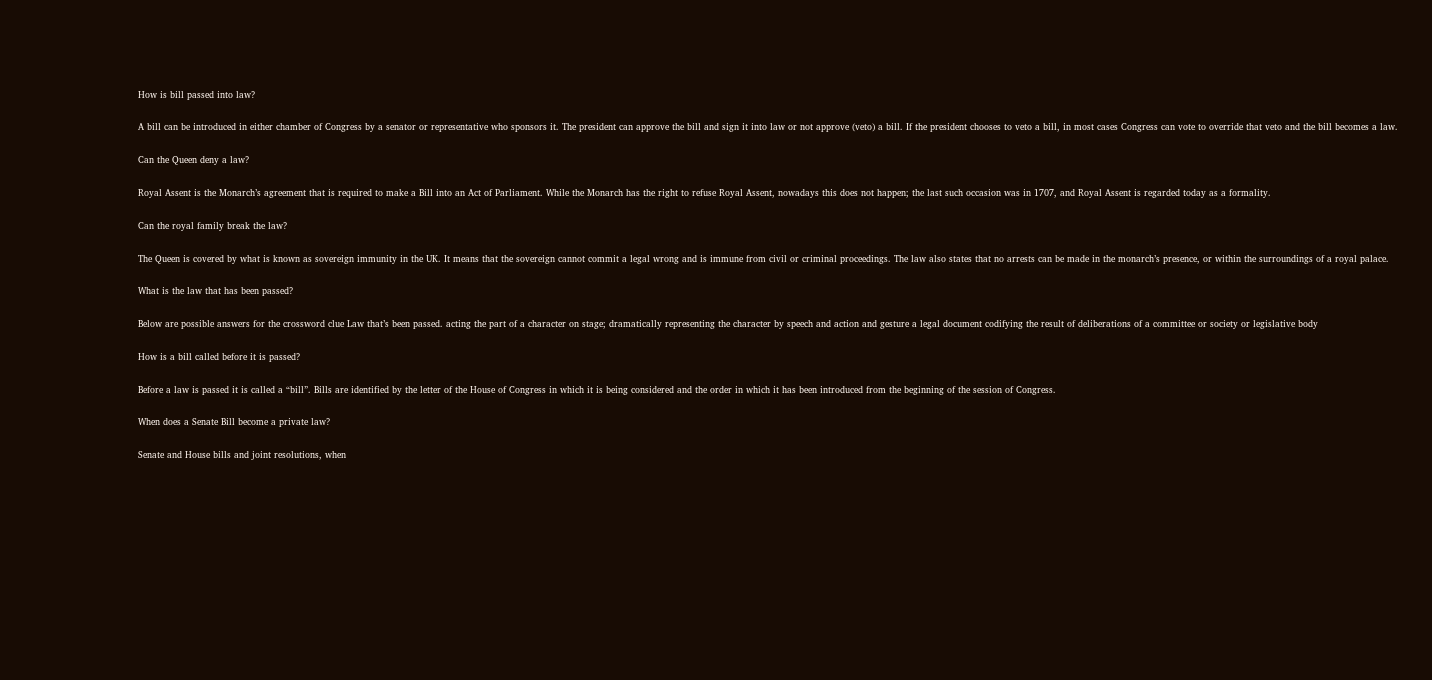How is bill passed into law?

A bill can be introduced in either chamber of Congress by a senator or representative who sponsors it. The president can approve the bill and sign it into law or not approve (veto) a bill. If the president chooses to veto a bill, in most cases Congress can vote to override that veto and the bill becomes a law.

Can the Queen deny a law?

Royal Assent is the Monarch’s agreement that is required to make a Bill into an Act of Parliament. While the Monarch has the right to refuse Royal Assent, nowadays this does not happen; the last such occasion was in 1707, and Royal Assent is regarded today as a formality.

Can the royal family break the law?

The Queen is covered by what is known as sovereign immunity in the UK. It means that the sovereign cannot commit a legal wrong and is immune from civil or criminal proceedings. The law also states that no arrests can be made in the monarch’s presence, or within the surroundings of a royal palace.

What is the law that has been passed?

Below are possible answers for the crossword clue Law that’s been passed. acting the part of a character on stage; dramatically representing the character by speech and action and gesture a legal document codifying the result of deliberations of a committee or society or legislative body

How is a bill called before it is passed?

Before a law is passed it is called a “bill”. Bills are identified by the letter of the House of Congress in which it is being considered and the order in which it has been introduced from the beginning of the session of Congress.

When does a Senate Bill become a private law?

Senate and House bills and joint resolutions, when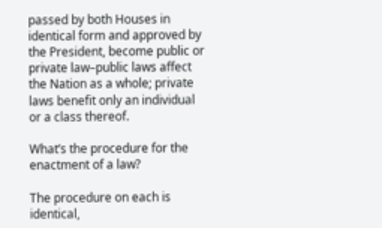passed by both Houses in identical form and approved by the President, become public or private law–public laws affect the Nation as a whole; private laws benefit only an individual or a class thereof.

What’s the procedure for the enactment of a law?

The procedure on each is identical,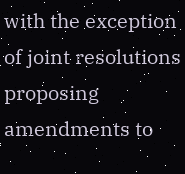with the exception of joint resolutions proposing amendments to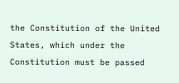the Constitution of the United States, which under the Constitution must be passed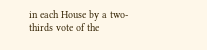in each House by a two-thirds vote of the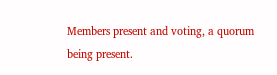Members present and voting, a quorum being present.